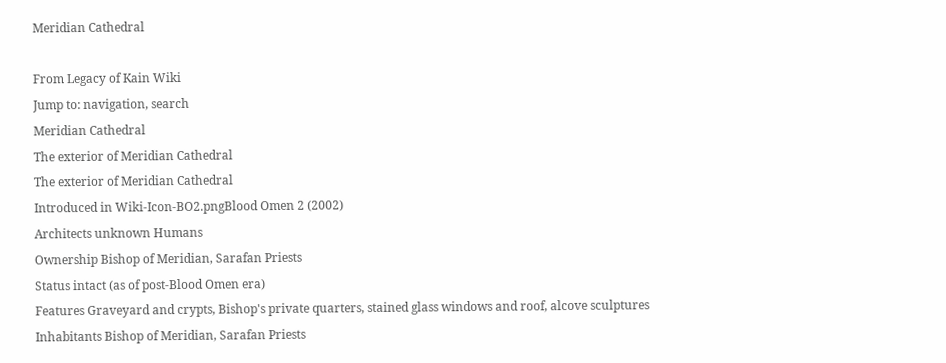Meridian Cathedral

From Legacy of Kain Wiki
Jump to: navigation, search
Meridian Cathedral
The exterior of Meridian Cathedral
The exterior of Meridian Cathedral
Introduced in Wiki-Icon-BO2.pngBlood Omen 2 (2002)
Architects unknown Humans
Ownership Bishop of Meridian, Sarafan Priests
Status intact (as of post-Blood Omen era)
Features Graveyard and crypts, Bishop's private quarters, stained glass windows and roof, alcove sculptures
Inhabitants Bishop of Meridian, Sarafan Priests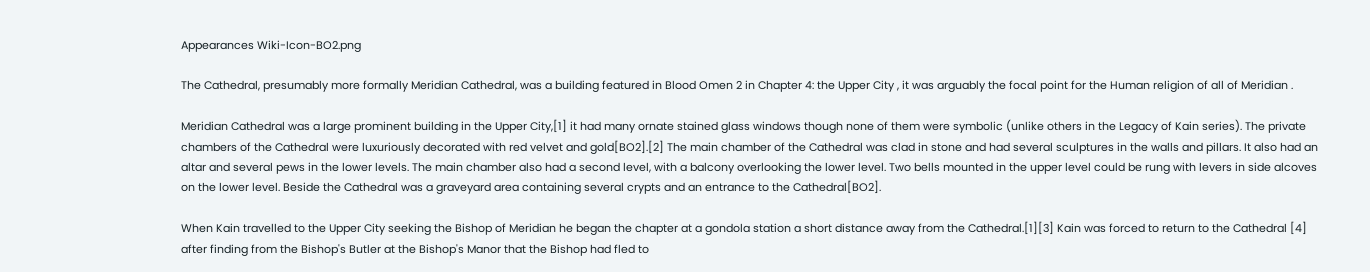Appearances Wiki-Icon-BO2.png

The Cathedral, presumably more formally Meridian Cathedral, was a building featured in Blood Omen 2 in Chapter 4: the Upper City , it was arguably the focal point for the Human religion of all of Meridian .

Meridian Cathedral was a large prominent building in the Upper City,[1] it had many ornate stained glass windows though none of them were symbolic (unlike others in the Legacy of Kain series). The private chambers of the Cathedral were luxuriously decorated with red velvet and gold[BO2].[2] The main chamber of the Cathedral was clad in stone and had several sculptures in the walls and pillars. It also had an altar and several pews in the lower levels. The main chamber also had a second level, with a balcony overlooking the lower level. Two bells mounted in the upper level could be rung with levers in side alcoves on the lower level. Beside the Cathedral was a graveyard area containing several crypts and an entrance to the Cathedral[BO2].

When Kain travelled to the Upper City seeking the Bishop of Meridian he began the chapter at a gondola station a short distance away from the Cathedral.[1][3] Kain was forced to return to the Cathedral [4] after finding from the Bishop's Butler at the Bishop's Manor that the Bishop had fled to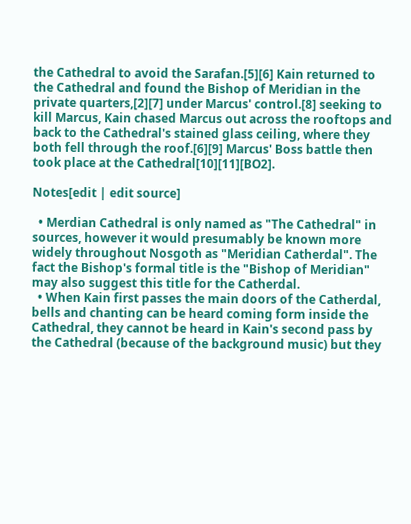the Cathedral to avoid the Sarafan.[5][6] Kain returned to the Cathedral and found the Bishop of Meridian in the private quarters,[2][7] under Marcus' control.[8] seeking to kill Marcus, Kain chased Marcus out across the rooftops and back to the Cathedral's stained glass ceiling, where they both fell through the roof.[6][9] Marcus' Boss battle then took place at the Cathedral[10][11][BO2].

Notes[edit | edit source]

  • Merdian Cathedral is only named as "The Cathedral" in sources, however it would presumably be known more widely throughout Nosgoth as "Meridian Catherdal". The fact the Bishop's formal title is the "Bishop of Meridian" may also suggest this title for the Catherdal.
  • When Kain first passes the main doors of the Catherdal, bells and chanting can be heard coming form inside the Cathedral, they cannot be heard in Kain's second pass by the Cathedral (because of the background music) but they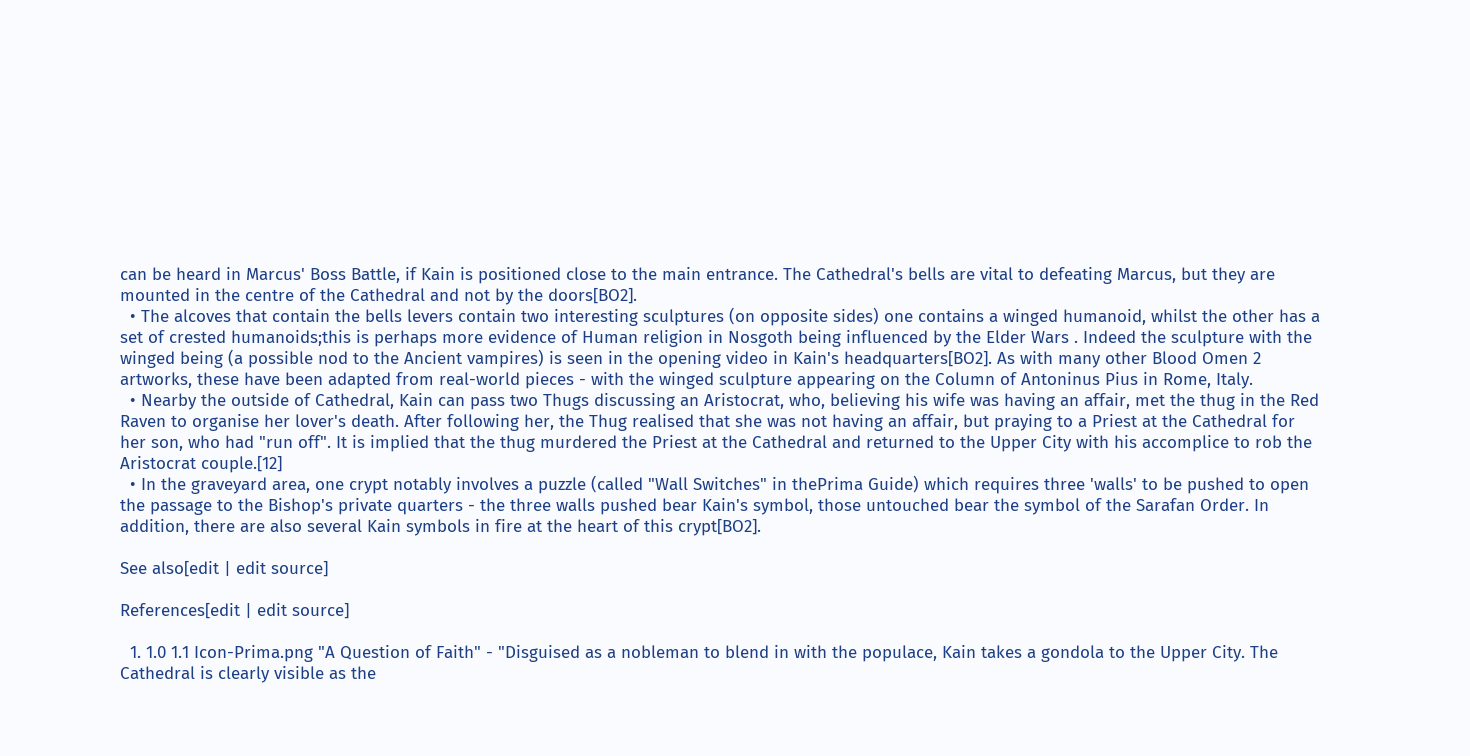can be heard in Marcus' Boss Battle, if Kain is positioned close to the main entrance. The Cathedral's bells are vital to defeating Marcus, but they are mounted in the centre of the Cathedral and not by the doors[BO2].
  • The alcoves that contain the bells levers contain two interesting sculptures (on opposite sides) one contains a winged humanoid, whilst the other has a set of crested humanoids;this is perhaps more evidence of Human religion in Nosgoth being influenced by the Elder Wars . Indeed the sculpture with the winged being (a possible nod to the Ancient vampires) is seen in the opening video in Kain's headquarters[BO2]. As with many other Blood Omen 2 artworks, these have been adapted from real-world pieces - with the winged sculpture appearing on the Column of Antoninus Pius in Rome, Italy.
  • Nearby the outside of Cathedral, Kain can pass two Thugs discussing an Aristocrat, who, believing his wife was having an affair, met the thug in the Red Raven to organise her lover's death. After following her, the Thug realised that she was not having an affair, but praying to a Priest at the Cathedral for her son, who had "run off". It is implied that the thug murdered the Priest at the Cathedral and returned to the Upper City with his accomplice to rob the Aristocrat couple.[12]
  • In the graveyard area, one crypt notably involves a puzzle (called "Wall Switches" in thePrima Guide) which requires three 'walls' to be pushed to open the passage to the Bishop's private quarters - the three walls pushed bear Kain's symbol, those untouched bear the symbol of the Sarafan Order. In addition, there are also several Kain symbols in fire at the heart of this crypt[BO2].

See also[edit | edit source]

References[edit | edit source]

  1. 1.0 1.1 Icon-Prima.png "A Question of Faith" - "Disguised as a nobleman to blend in with the populace, Kain takes a gondola to the Upper City. The Cathedral is clearly visible as the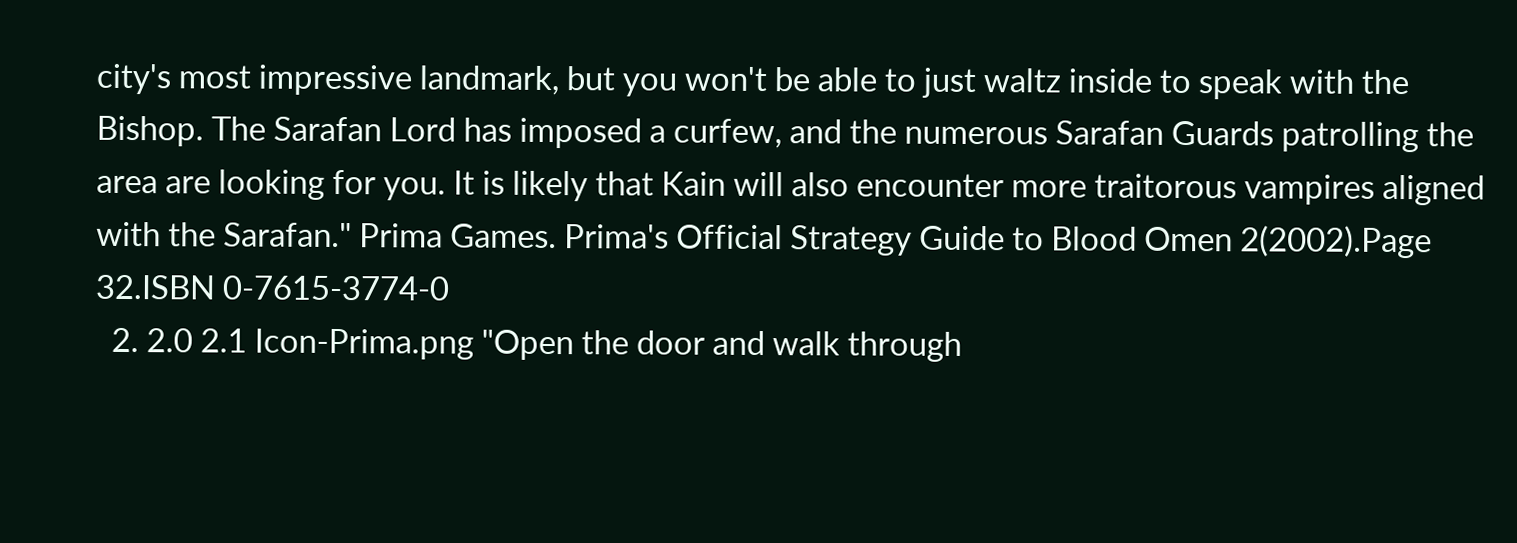city's most impressive landmark, but you won't be able to just waltz inside to speak with the Bishop. The Sarafan Lord has imposed a curfew, and the numerous Sarafan Guards patrolling the area are looking for you. It is likely that Kain will also encounter more traitorous vampires aligned with the Sarafan." Prima Games. Prima's Official Strategy Guide to Blood Omen 2(2002).Page 32.ISBN 0-7615-3774-0
  2. 2.0 2.1 Icon-Prima.png "Open the door and walk through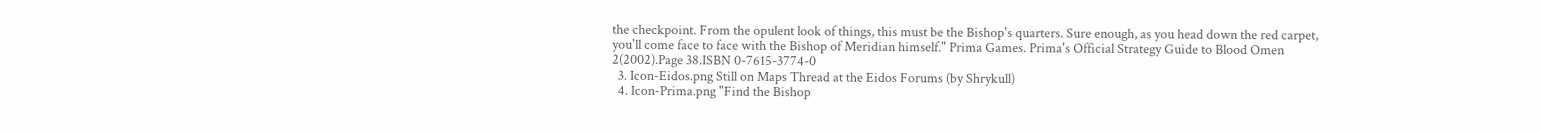the checkpoint. From the opulent look of things, this must be the Bishop's quarters. Sure enough, as you head down the red carpet, you'll come face to face with the Bishop of Meridian himself." Prima Games. Prima's Official Strategy Guide to Blood Omen 2(2002).Page 38.ISBN 0-7615-3774-0
  3. Icon-Eidos.png Still on Maps Thread at the Eidos Forums (by Shrykull)
  4. Icon-Prima.png "Find the Bishop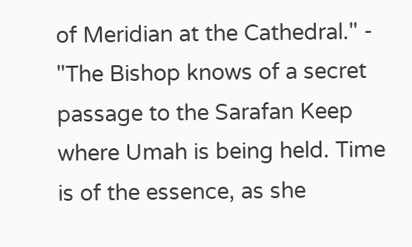of Meridian at the Cathedral." - "The Bishop knows of a secret passage to the Sarafan Keep where Umah is being held. Time is of the essence, as she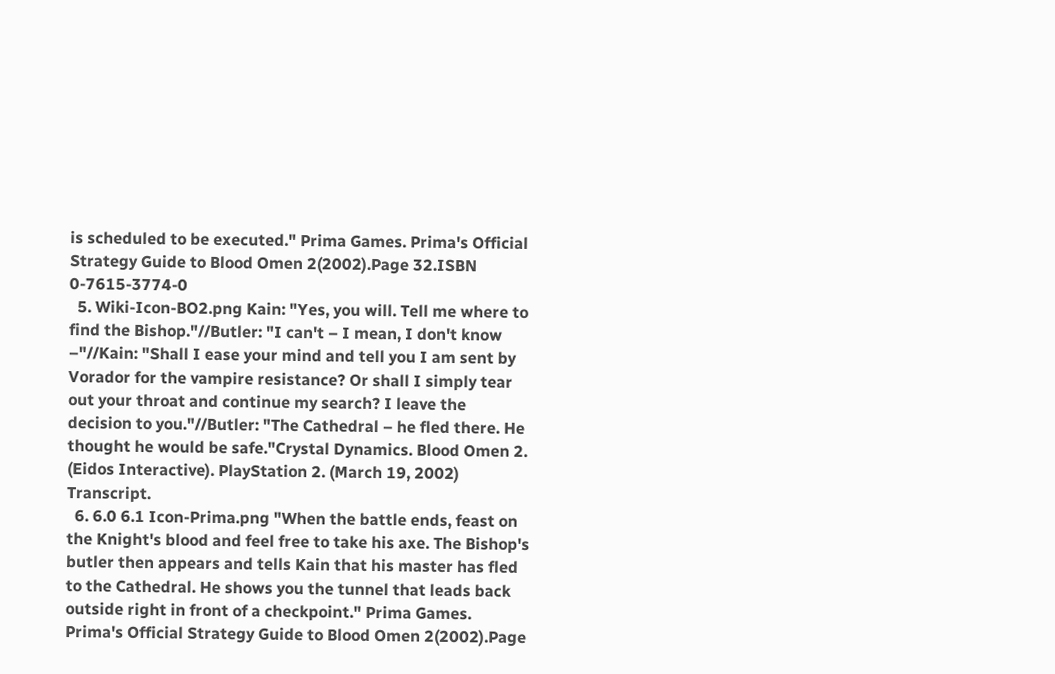is scheduled to be executed." Prima Games. Prima's Official Strategy Guide to Blood Omen 2(2002).Page 32.ISBN 0-7615-3774-0
  5. Wiki-Icon-BO2.png Kain: "Yes, you will. Tell me where to find the Bishop."//Butler: "I can't – I mean, I don't know –"//Kain: "Shall I ease your mind and tell you I am sent by Vorador for the vampire resistance? Or shall I simply tear out your throat and continue my search? I leave the decision to you."//Butler: "The Cathedral – he fled there. He thought he would be safe."Crystal Dynamics. Blood Omen 2. (Eidos Interactive). PlayStation 2. (March 19, 2002) Transcript.
  6. 6.0 6.1 Icon-Prima.png "When the battle ends, feast on the Knight's blood and feel free to take his axe. The Bishop's butler then appears and tells Kain that his master has fled to the Cathedral. He shows you the tunnel that leads back outside right in front of a checkpoint." Prima Games. Prima's Official Strategy Guide to Blood Omen 2(2002).Page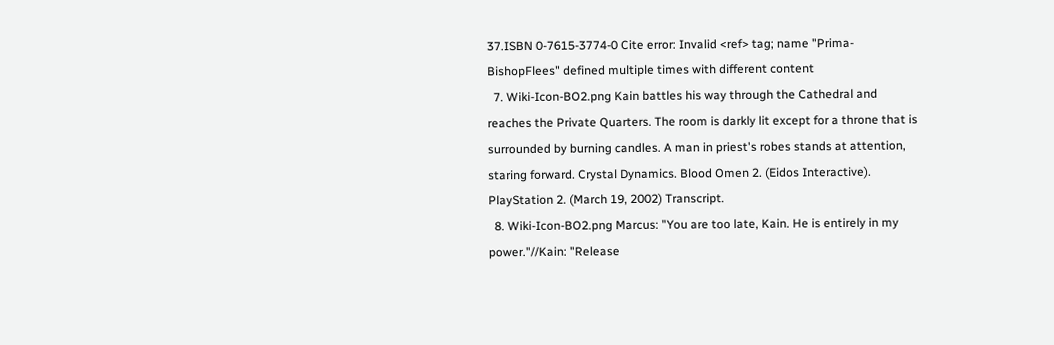37.ISBN 0-7615-3774-0 Cite error: Invalid <ref> tag; name "Prima-BishopFlees" defined multiple times with different content
  7. Wiki-Icon-BO2.png Kain battles his way through the Cathedral and reaches the Private Quarters. The room is darkly lit except for a throne that is surrounded by burning candles. A man in priest's robes stands at attention, staring forward. Crystal Dynamics. Blood Omen 2. (Eidos Interactive). PlayStation 2. (March 19, 2002) Transcript.
  8. Wiki-Icon-BO2.png Marcus: "You are too late, Kain. He is entirely in my power."//Kain: "Release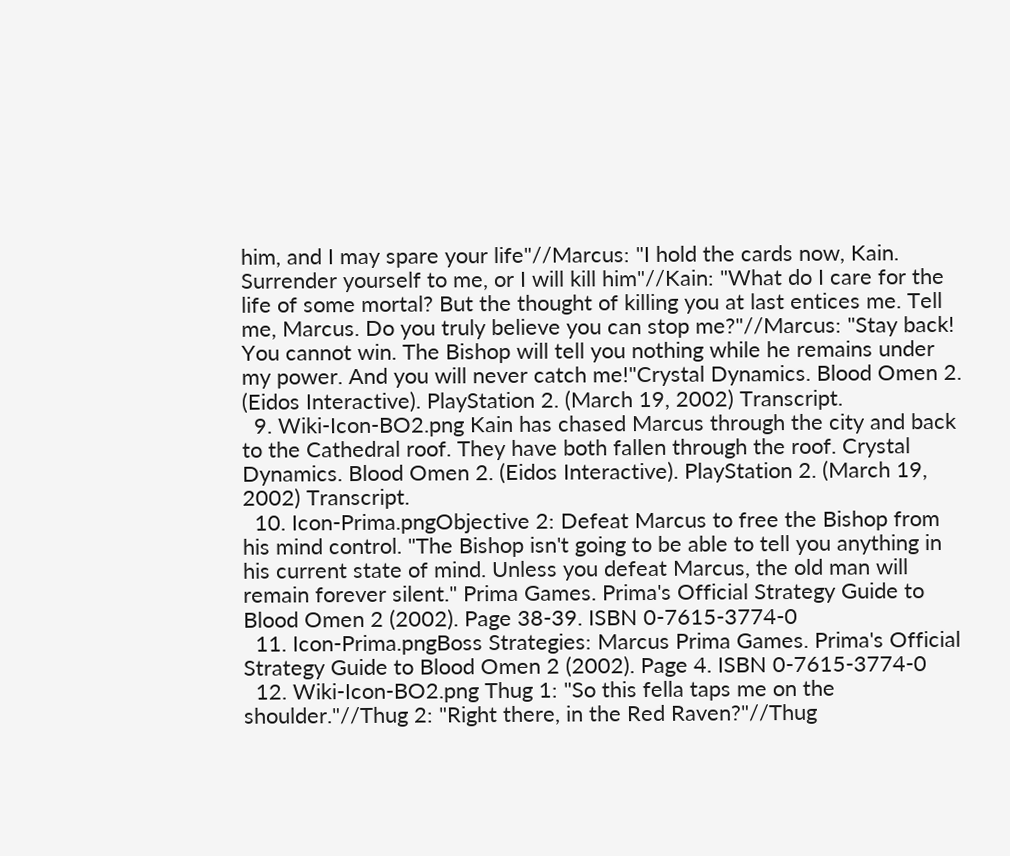him, and I may spare your life"//Marcus: "I hold the cards now, Kain. Surrender yourself to me, or I will kill him"//Kain: "What do I care for the life of some mortal? But the thought of killing you at last entices me. Tell me, Marcus. Do you truly believe you can stop me?"//Marcus: "Stay back! You cannot win. The Bishop will tell you nothing while he remains under my power. And you will never catch me!"Crystal Dynamics. Blood Omen 2. (Eidos Interactive). PlayStation 2. (March 19, 2002) Transcript.
  9. Wiki-Icon-BO2.png Kain has chased Marcus through the city and back to the Cathedral roof. They have both fallen through the roof. Crystal Dynamics. Blood Omen 2. (Eidos Interactive). PlayStation 2. (March 19, 2002) Transcript.
  10. Icon-Prima.pngObjective 2: Defeat Marcus to free the Bishop from his mind control. "The Bishop isn't going to be able to tell you anything in his current state of mind. Unless you defeat Marcus, the old man will remain forever silent." Prima Games. Prima's Official Strategy Guide to Blood Omen 2 (2002). Page 38-39. ISBN 0-7615-3774-0
  11. Icon-Prima.pngBoss Strategies: Marcus Prima Games. Prima's Official Strategy Guide to Blood Omen 2 (2002). Page 4. ISBN 0-7615-3774-0
  12. Wiki-Icon-BO2.png Thug 1: "So this fella taps me on the shoulder."//Thug 2: "Right there, in the Red Raven?"//Thug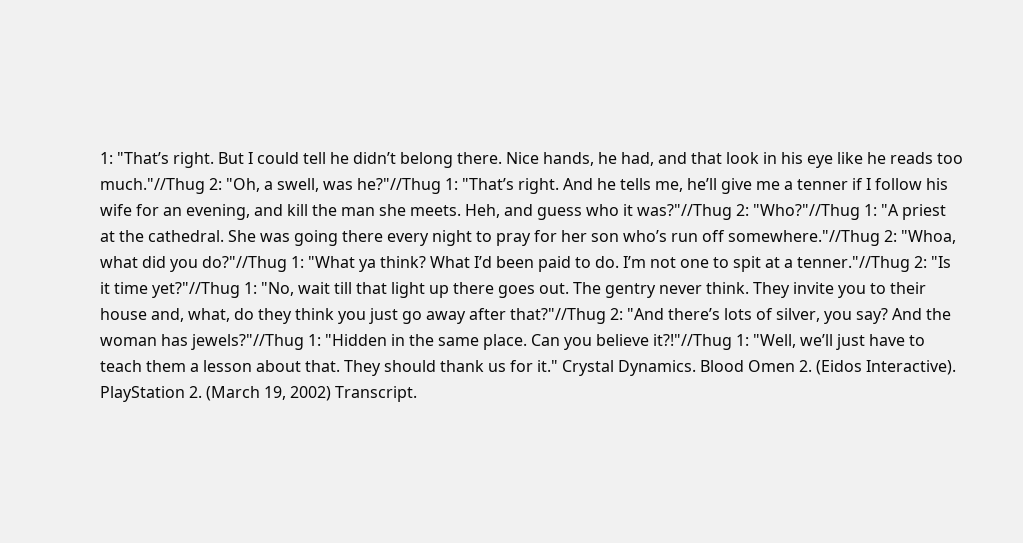1: "That’s right. But I could tell he didn’t belong there. Nice hands, he had, and that look in his eye like he reads too much."//Thug 2: "Oh, a swell, was he?"//Thug 1: "That’s right. And he tells me, he’ll give me a tenner if I follow his wife for an evening, and kill the man she meets. Heh, and guess who it was?"//Thug 2: "Who?"//Thug 1: "A priest at the cathedral. She was going there every night to pray for her son who’s run off somewhere."//Thug 2: "Whoa, what did you do?"//Thug 1: "What ya think? What I’d been paid to do. I’m not one to spit at a tenner."//Thug 2: "Is it time yet?"//Thug 1: "No, wait till that light up there goes out. The gentry never think. They invite you to their house and, what, do they think you just go away after that?"//Thug 2: "And there’s lots of silver, you say? And the woman has jewels?"//Thug 1: "Hidden in the same place. Can you believe it?!"//Thug 1: "Well, we’ll just have to teach them a lesson about that. They should thank us for it." Crystal Dynamics. Blood Omen 2. (Eidos Interactive). PlayStation 2. (March 19, 2002) Transcript.